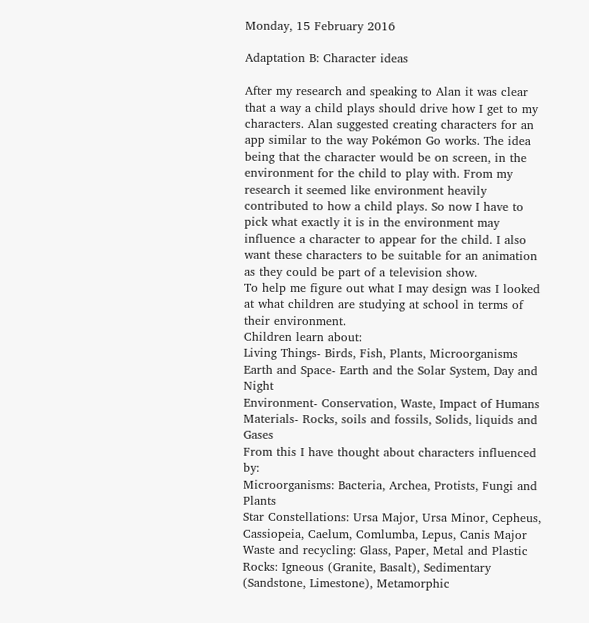Monday, 15 February 2016

Adaptation B: Character ideas

After my research and speaking to Alan it was clear that a way a child plays should drive how I get to my characters. Alan suggested creating characters for an app similar to the way Pokémon Go works. The idea being that the character would be on screen, in the environment for the child to play with. From my research it seemed like environment heavily contributed to how a child plays. So now I have to pick what exactly it is in the environment may influence a character to appear for the child. I also want these characters to be suitable for an animation as they could be part of a television show.
To help me figure out what I may design was I looked at what children are studying at school in terms of their environment.
Children learn about:
Living Things- Birds, Fish, Plants, Microorganisms
Earth and Space- Earth and the Solar System, Day and Night
Environment- Conservation, Waste, Impact of Humans
Materials- Rocks, soils and fossils, Solids, liquids and Gases
From this I have thought about characters influenced by:
Microorganisms: Bacteria, Archea, Protists, Fungi and Plants
Star Constellations: Ursa Major, Ursa Minor, Cepheus, Cassiopeia, Caelum, Comlumba, Lepus, Canis Major
Waste and recycling: Glass, Paper, Metal and Plastic
Rocks: Igneous (Granite, Basalt), Sedimentary (Sandstone, Limestone), Metamorphic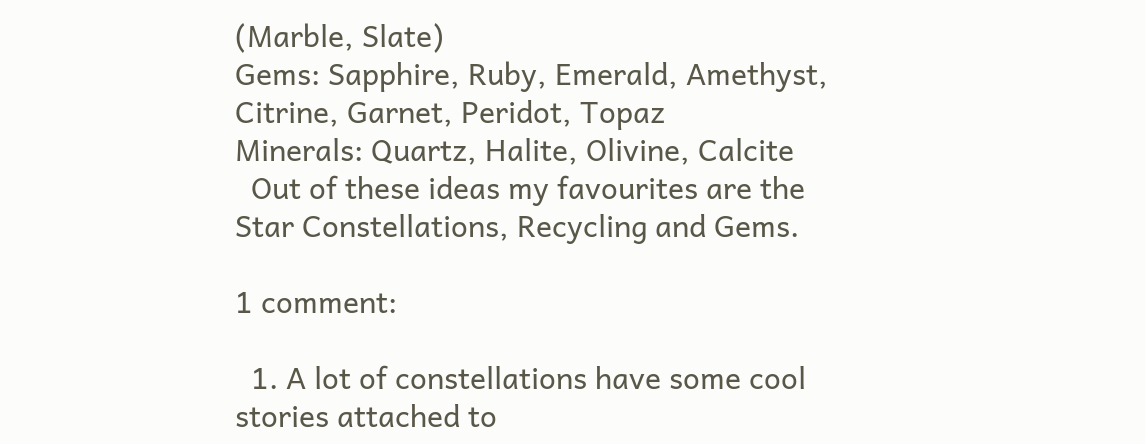(Marble, Slate)
Gems: Sapphire, Ruby, Emerald, Amethyst, Citrine, Garnet, Peridot, Topaz
Minerals: Quartz, Halite, Olivine, Calcite
  Out of these ideas my favourites are the Star Constellations, Recycling and Gems.

1 comment:

  1. A lot of constellations have some cool stories attached to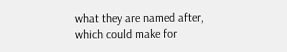what they are named after, which could make for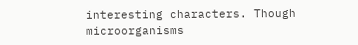interesting characters. Though microorganisms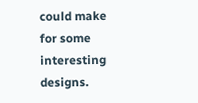could make for some interesting designs.